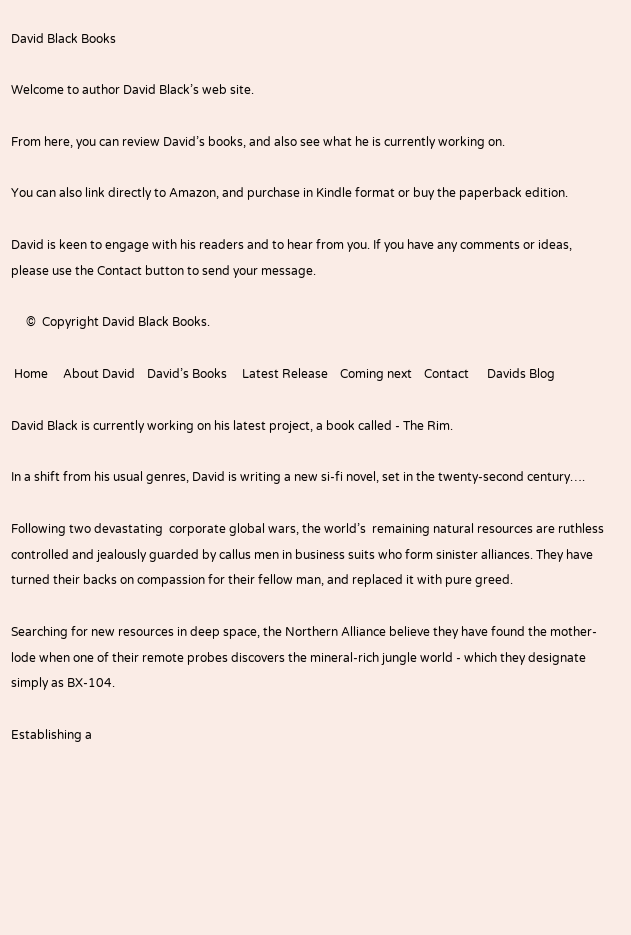David Black Books

Welcome to author David Black’s web site.

From here, you can review David’s books, and also see what he is currently working on.

You can also link directly to Amazon, and purchase in Kindle format or buy the paperback edition.

David is keen to engage with his readers and to hear from you. If you have any comments or ideas, please use the Contact button to send your message.

     ©  Copyright David Black Books.

 Home     About David    David’s Books     Latest Release    Coming next    Contact      Davids Blog

David Black is currently working on his latest project, a book called - The Rim.

In a shift from his usual genres, David is writing a new si-fi novel, set in the twenty-second century….

Following two devastating  corporate global wars, the world’s  remaining natural resources are ruthless controlled and jealously guarded by callus men in business suits who form sinister alliances. They have turned their backs on compassion for their fellow man, and replaced it with pure greed.

Searching for new resources in deep space, the Northern Alliance believe they have found the mother-lode when one of their remote probes discovers the mineral-rich jungle world - which they designate simply as BX-104.

Establishing a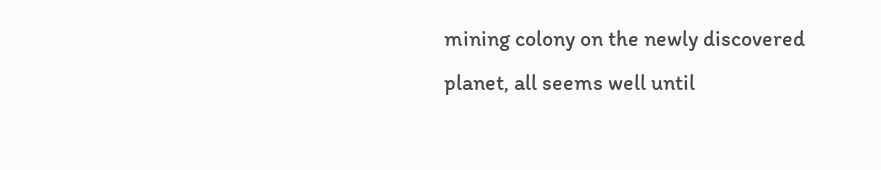mining colony on the newly discovered planet, all seems well until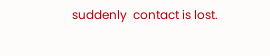suddenly  contact is lost.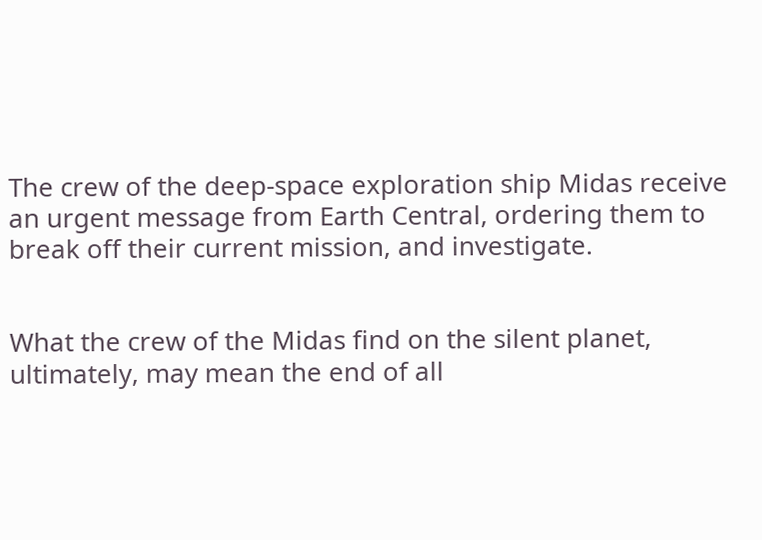The crew of the deep-space exploration ship Midas receive an urgent message from Earth Central, ordering them to break off their current mission, and investigate.


What the crew of the Midas find on the silent planet, ultimately, may mean the end of all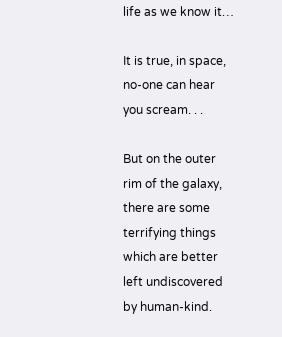life as we know it…

It is true, in space, no-one can hear you scream. . .

But on the outer rim of the galaxy, there are some terrifying things which are better left undiscovered by human-kind.